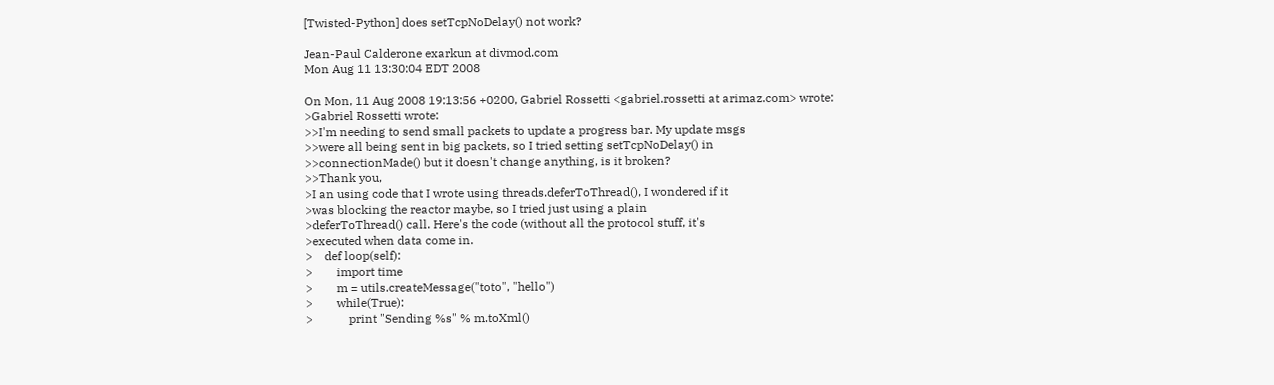[Twisted-Python] does setTcpNoDelay() not work?

Jean-Paul Calderone exarkun at divmod.com
Mon Aug 11 13:30:04 EDT 2008

On Mon, 11 Aug 2008 19:13:56 +0200, Gabriel Rossetti <gabriel.rossetti at arimaz.com> wrote:
>Gabriel Rossetti wrote:
>>I'm needing to send small packets to update a progress bar. My update msgs
>>were all being sent in big packets, so I tried setting setTcpNoDelay() in
>>connectionMade() but it doesn't change anything, is it broken?
>>Thank you,
>I an using code that I wrote using threads.deferToThread(), I wondered if it
>was blocking the reactor maybe, so I tried just using a plain
>deferToThread() call. Here's the code (without all the protocol stuff, it's
>executed when data come in.
>    def loop(self):
>        import time
>        m = utils.createMessage("toto", "hello")
>        while(True):
>            print "Sending %s" % m.toXml()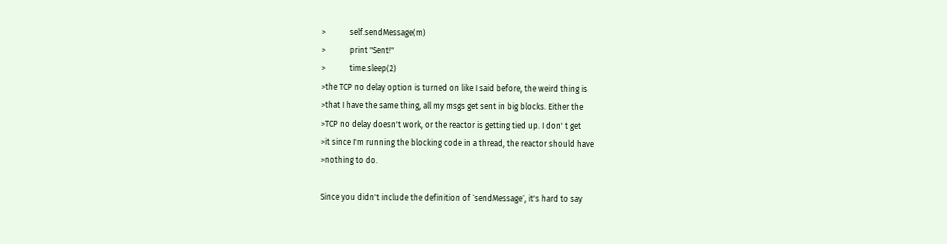>            self.sendMessage(m)
>            print "Sent!"
>            time.sleep(2)
>the TCP no delay option is turned on like I said before, the weird thing is
>that I have the same thing, all my msgs get sent in big blocks. Either the
>TCP no delay doesn't work, or the reactor is getting tied up. I don' t get
>it since I'm running the blocking code in a thread, the reactor should have
>nothing to do.

Since you didn't include the definition of `sendMessage´, it's hard to say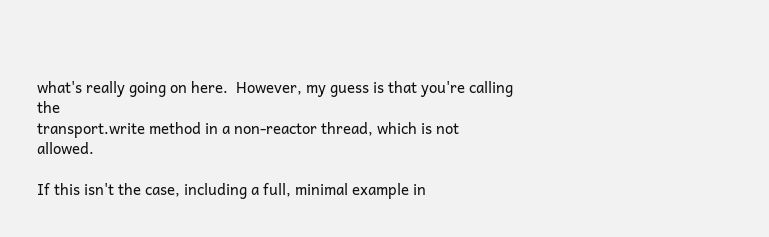what's really going on here.  However, my guess is that you're calling the
transport.write method in a non-reactor thread, which is not allowed.

If this isn't the case, including a full, minimal example in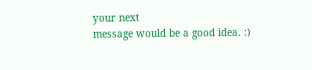your next
message would be a good idea. :)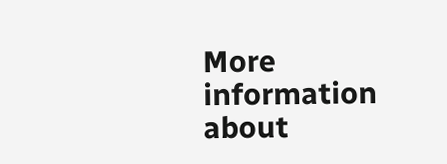More information about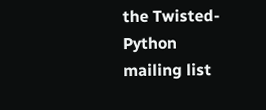the Twisted-Python mailing list